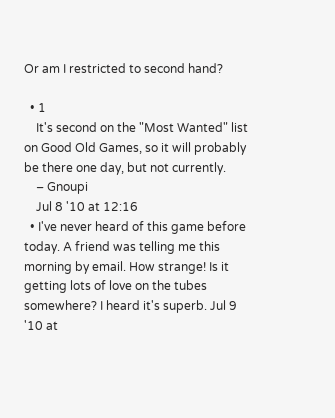Or am I restricted to second hand?

  • 1
    It's second on the "Most Wanted" list on Good Old Games, so it will probably be there one day, but not currently.
    – Gnoupi
    Jul 8 '10 at 12:16
  • I've never heard of this game before today. A friend was telling me this morning by email. How strange! Is it getting lots of love on the tubes somewhere? I heard it's superb. Jul 9 '10 at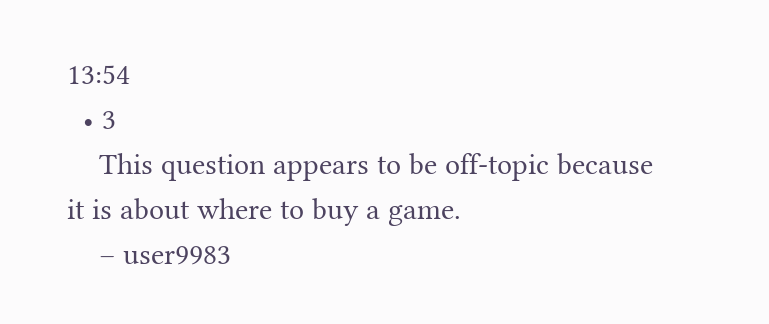13:54
  • 3
    This question appears to be off-topic because it is about where to buy a game.
    – user9983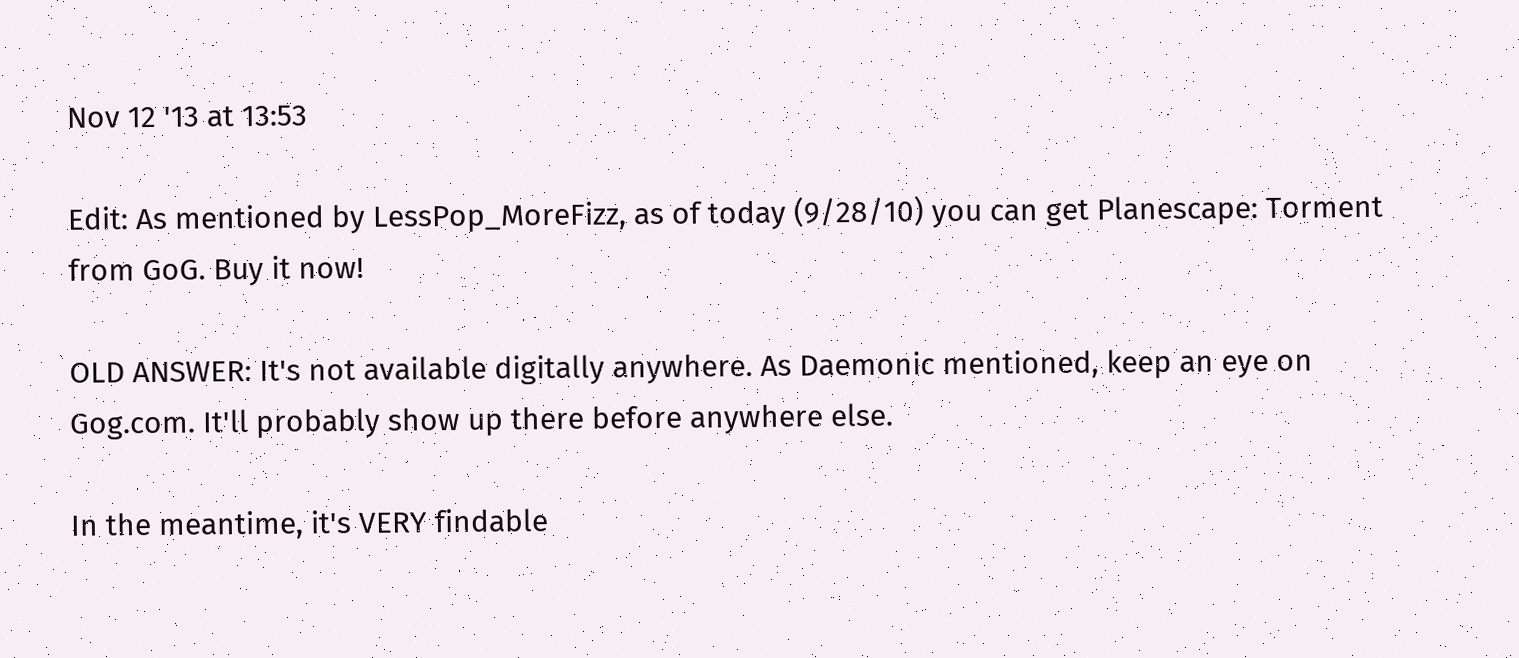Nov 12 '13 at 13:53

Edit: As mentioned by LessPop_MoreFizz, as of today (9/28/10) you can get Planescape: Torment from GoG. Buy it now!

OLD ANSWER: It's not available digitally anywhere. As Daemonic mentioned, keep an eye on Gog.com. It'll probably show up there before anywhere else.

In the meantime, it's VERY findable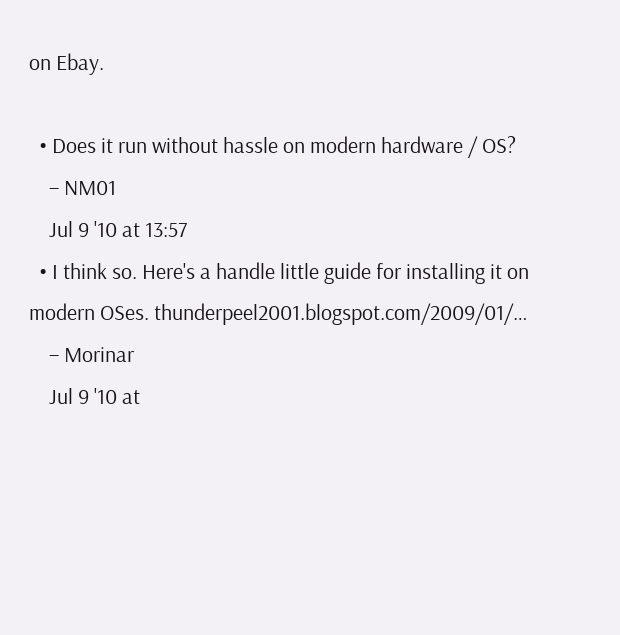on Ebay.

  • Does it run without hassle on modern hardware / OS?
    – NM01
    Jul 9 '10 at 13:57
  • I think so. Here's a handle little guide for installing it on modern OSes. thunderpeel2001.blogspot.com/2009/01/…
    – Morinar
    Jul 9 '10 at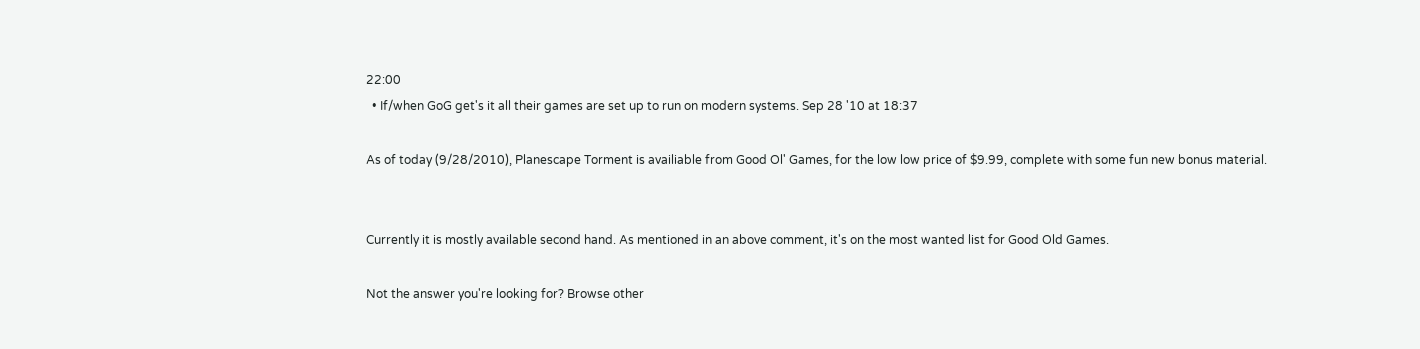22:00
  • If/when GoG get's it all their games are set up to run on modern systems. Sep 28 '10 at 18:37

As of today (9/28/2010), Planescape Torment is availiable from Good Ol' Games, for the low low price of $9.99, complete with some fun new bonus material.


Currently it is mostly available second hand. As mentioned in an above comment, it's on the most wanted list for Good Old Games.

Not the answer you're looking for? Browse other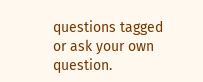questions tagged or ask your own question.